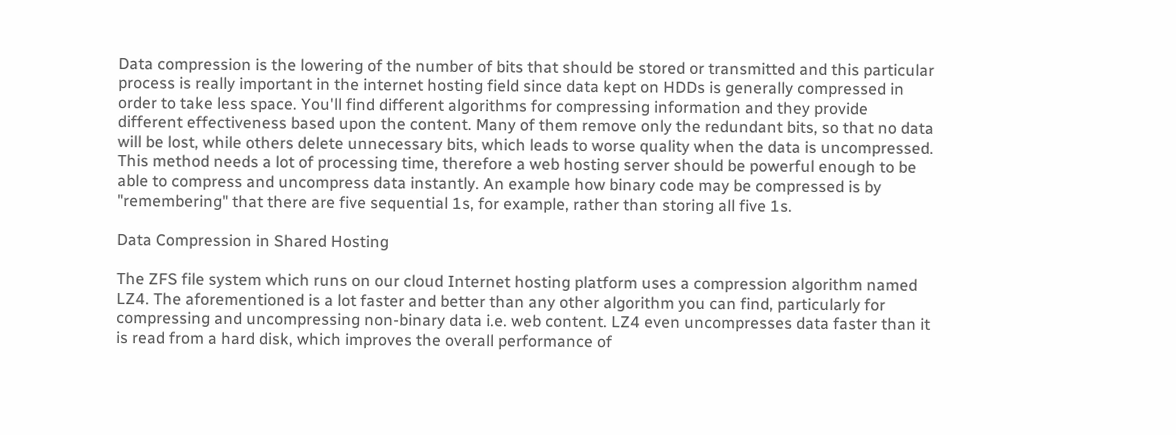Data compression is the lowering of the number of bits that should be stored or transmitted and this particular process is really important in the internet hosting field since data kept on HDDs is generally compressed in order to take less space. You'll find different algorithms for compressing information and they provide different effectiveness based upon the content. Many of them remove only the redundant bits, so that no data will be lost, while others delete unnecessary bits, which leads to worse quality when the data is uncompressed. This method needs a lot of processing time, therefore a web hosting server should be powerful enough to be able to compress and uncompress data instantly. An example how binary code may be compressed is by "remembering" that there are five sequential 1s, for example, rather than storing all five 1s.

Data Compression in Shared Hosting

The ZFS file system which runs on our cloud Internet hosting platform uses a compression algorithm named LZ4. The aforementioned is a lot faster and better than any other algorithm you can find, particularly for compressing and uncompressing non-binary data i.e. web content. LZ4 even uncompresses data faster than it is read from a hard disk, which improves the overall performance of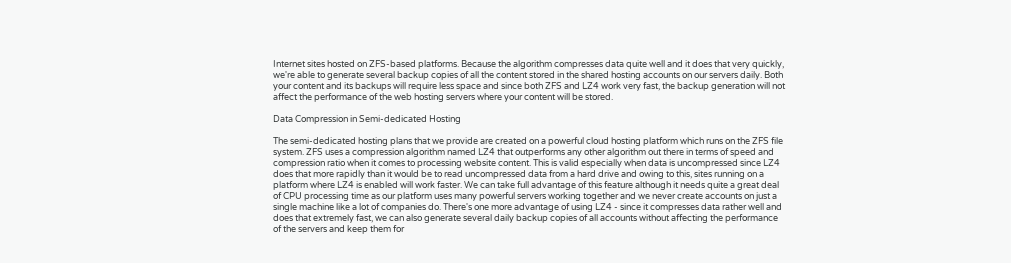Internet sites hosted on ZFS-based platforms. Because the algorithm compresses data quite well and it does that very quickly, we're able to generate several backup copies of all the content stored in the shared hosting accounts on our servers daily. Both your content and its backups will require less space and since both ZFS and LZ4 work very fast, the backup generation will not affect the performance of the web hosting servers where your content will be stored.

Data Compression in Semi-dedicated Hosting

The semi-dedicated hosting plans that we provide are created on a powerful cloud hosting platform which runs on the ZFS file system. ZFS uses a compression algorithm named LZ4 that outperforms any other algorithm out there in terms of speed and compression ratio when it comes to processing website content. This is valid especially when data is uncompressed since LZ4 does that more rapidly than it would be to read uncompressed data from a hard drive and owing to this, sites running on a platform where LZ4 is enabled will work faster. We can take full advantage of this feature although it needs quite a great deal of CPU processing time as our platform uses many powerful servers working together and we never create accounts on just a single machine like a lot of companies do. There's one more advantage of using LZ4 - since it compresses data rather well and does that extremely fast, we can also generate several daily backup copies of all accounts without affecting the performance of the servers and keep them for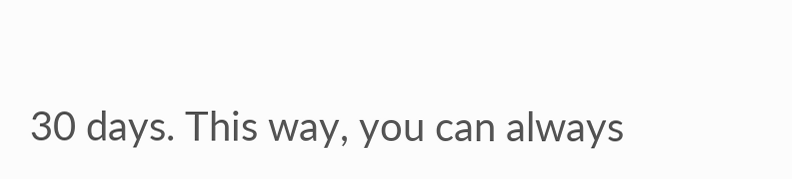30 days. This way, you can always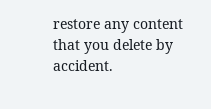restore any content that you delete by accident.